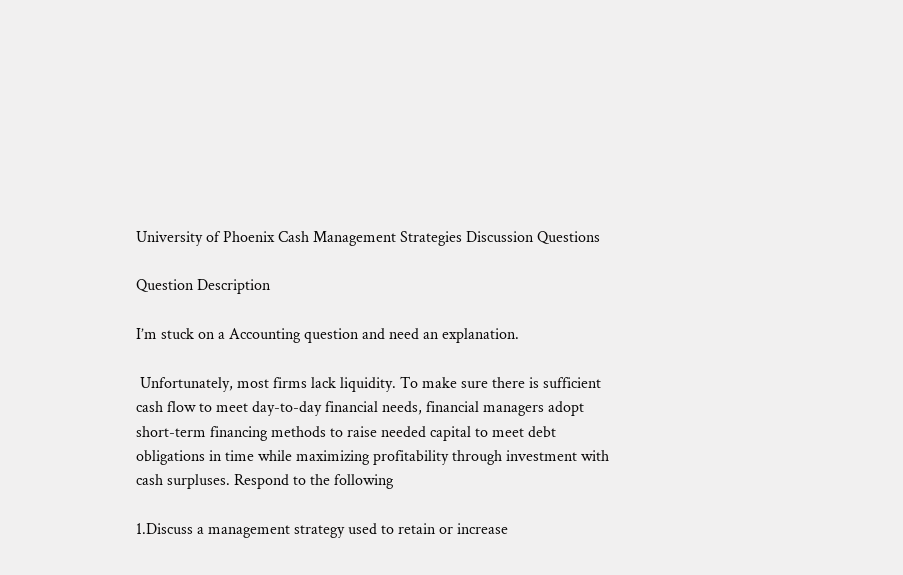University of Phoenix Cash Management Strategies Discussion Questions

Question Description

I’m stuck on a Accounting question and need an explanation.

 Unfortunately, most firms lack liquidity. To make sure there is sufficient cash flow to meet day-to-day financial needs, financial managers adopt short-term financing methods to raise needed capital to meet debt obligations in time while maximizing profitability through investment with cash surpluses. Respond to the following

1.Discuss a management strategy used to retain or increase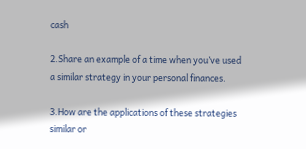cash

2.Share an example of a time when you’ve used a similar strategy in your personal finances.

3.How are the applications of these strategies similar or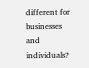different for businesses and individuals?